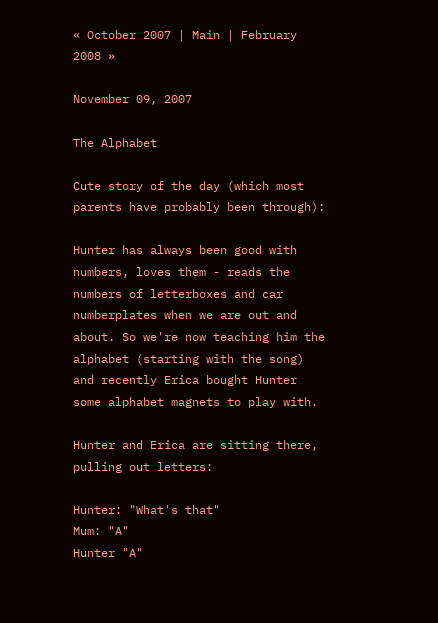« October 2007 | Main | February 2008 »

November 09, 2007

The Alphabet

Cute story of the day (which most parents have probably been through):

Hunter has always been good with numbers, loves them - reads the numbers of letterboxes and car numberplates when we are out and about. So we're now teaching him the alphabet (starting with the song) and recently Erica bought Hunter some alphabet magnets to play with.

Hunter and Erica are sitting there, pulling out letters:

Hunter: "What's that"
Mum: "A"
Hunter "A"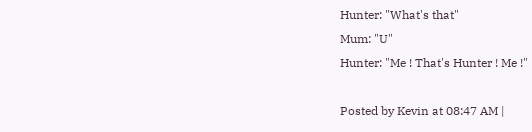Hunter: "What's that"
Mum: "U"
Hunter: "Me ! That's Hunter ! Me !"

Posted by Kevin at 08:47 AM |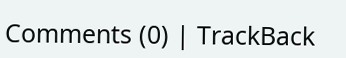Comments (0) | TrackBack